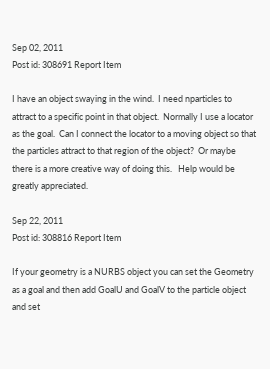Sep 02, 2011
Post id: 308691 Report Item

I have an object swaying in the wind.  I need nparticles to attract to a specific point in that object.  Normally I use a locator as the goal.  Can I connect the locator to a moving object so that the particles attract to that region of the object?  Or maybe there is a more creative way of doing this.   Help would be greatly appreciated.

Sep 22, 2011
Post id: 308816 Report Item

If your geometry is a NURBS object you can set the Geometry as a goal and then add GoalU and GoalV to the particle object and set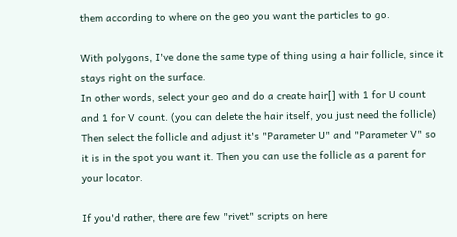them according to where on the geo you want the particles to go.

With polygons, I've done the same type of thing using a hair follicle, since it stays right on the surface.
In other words, select your geo and do a create hair[] with 1 for U count and 1 for V count. (you can delete the hair itself, you just need the follicle) Then select the follicle and adjust it's "Parameter U" and "Parameter V" so it is in the spot you want it. Then you can use the follicle as a parent for your locator.

If you'd rather, there are few "rivet" scripts on here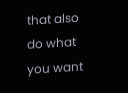that also do what you want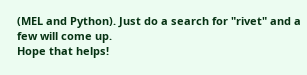(MEL and Python). Just do a search for "rivet" and a few will come up.
Hope that helps!